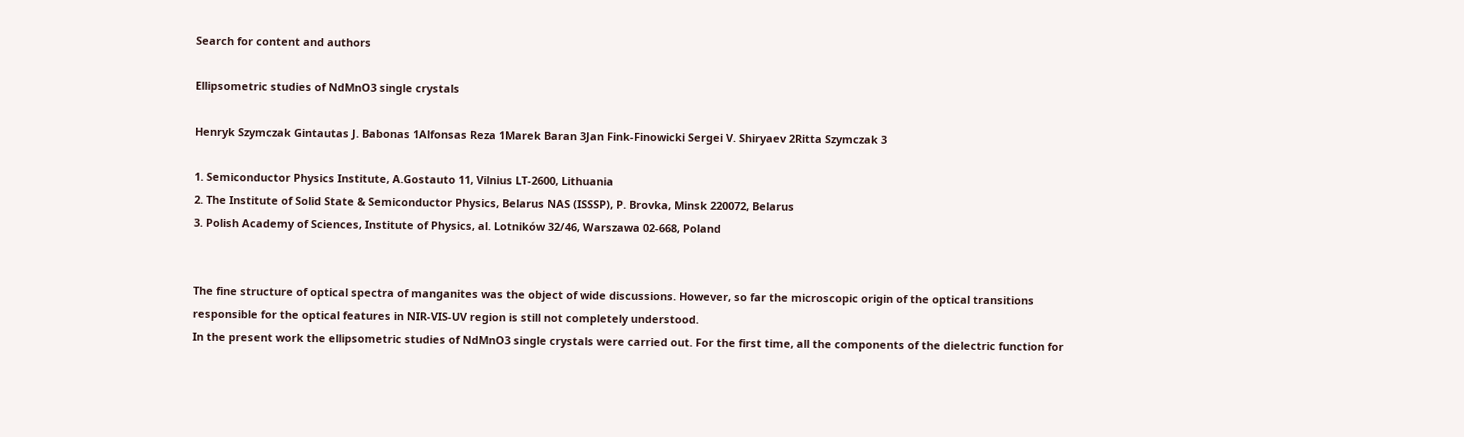Search for content and authors

Ellipsometric studies of NdMnO3 single crystals

Henryk Szymczak Gintautas J. Babonas 1Alfonsas Reza 1Marek Baran 3Jan Fink-Finowicki Sergei V. Shiryaev 2Ritta Szymczak 3

1. Semiconductor Physics Institute, A.Gostauto 11, Vilnius LT-2600, Lithuania
2. The Institute of Solid State & Semiconductor Physics, Belarus NAS (ISSSP), P. Brovka, Minsk 220072, Belarus
3. Polish Academy of Sciences, Institute of Physics, al. Lotników 32/46, Warszawa 02-668, Poland


The fine structure of optical spectra of manganites was the object of wide discussions. However, so far the microscopic origin of the optical transitions responsible for the optical features in NIR-VIS-UV region is still not completely understood.
In the present work the ellipsometric studies of NdMnO3 single crystals were carried out. For the first time, all the components of the dielectric function for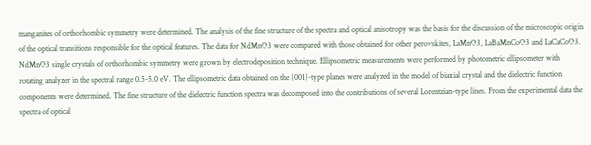manganites of orthorhombic symmetry were determined. The analysis of the fine structure of the spectra and optical anisotropy was the basis for the discussion of the microscopic origin of the optical transitions responsible for the optical features. The data for NdMnO3 were compared with those obtained for other perovskites, LaMnO3, LaBaMnCoO3 and LaCaCoO3.
NdMnO3 single crystals of orthorhombic symmetry were grown by electrodeposition technique. Ellipsometric measurements were performed by photometric ellipsometer with rotating analyzer in the spectral range 0.5-5.0 eV. The ellipsometric data obtained on the {001}-type planes were analyzed in the model of biaxial crystal and the dielectric function components were determined. The fine structure of the dielectric function spectra was decomposed into the contributions of several Lorentzian-type lines. From the experimental data the spectra of optical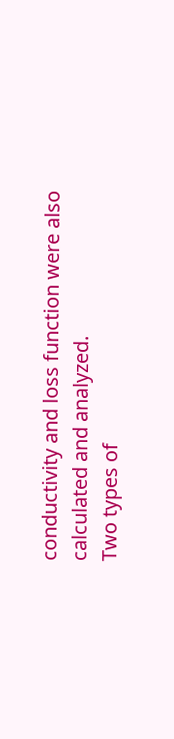conductivity and loss function were also calculated and analyzed.
Two types of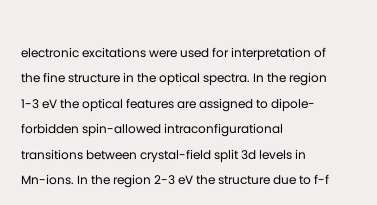electronic excitations were used for interpretation of the fine structure in the optical spectra. In the region 1-3 eV the optical features are assigned to dipole-forbidden spin-allowed intraconfigurational transitions between crystal-field split 3d levels in Mn-ions. In the region 2-3 eV the structure due to f-f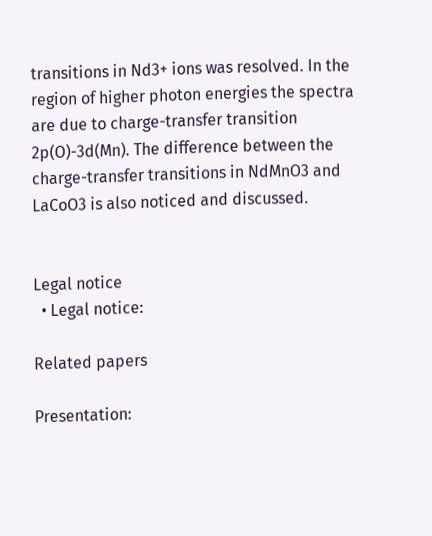transitions in Nd3+ ions was resolved. In the region of higher photon energies the spectra are due to charge-transfer transition 2p(O)-3d(Mn). The difference between the charge-transfer transitions in NdMnO3 and LaCoO3 is also noticed and discussed.


Legal notice
  • Legal notice:

Related papers

Presentation: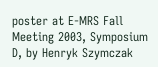poster at E-MRS Fall Meeting 2003, Symposium D, by Henryk Szymczak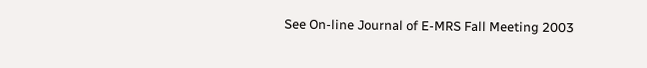See On-line Journal of E-MRS Fall Meeting 2003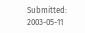Submitted: 2003-05-11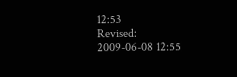12:53
Revised:   2009-06-08 12:55